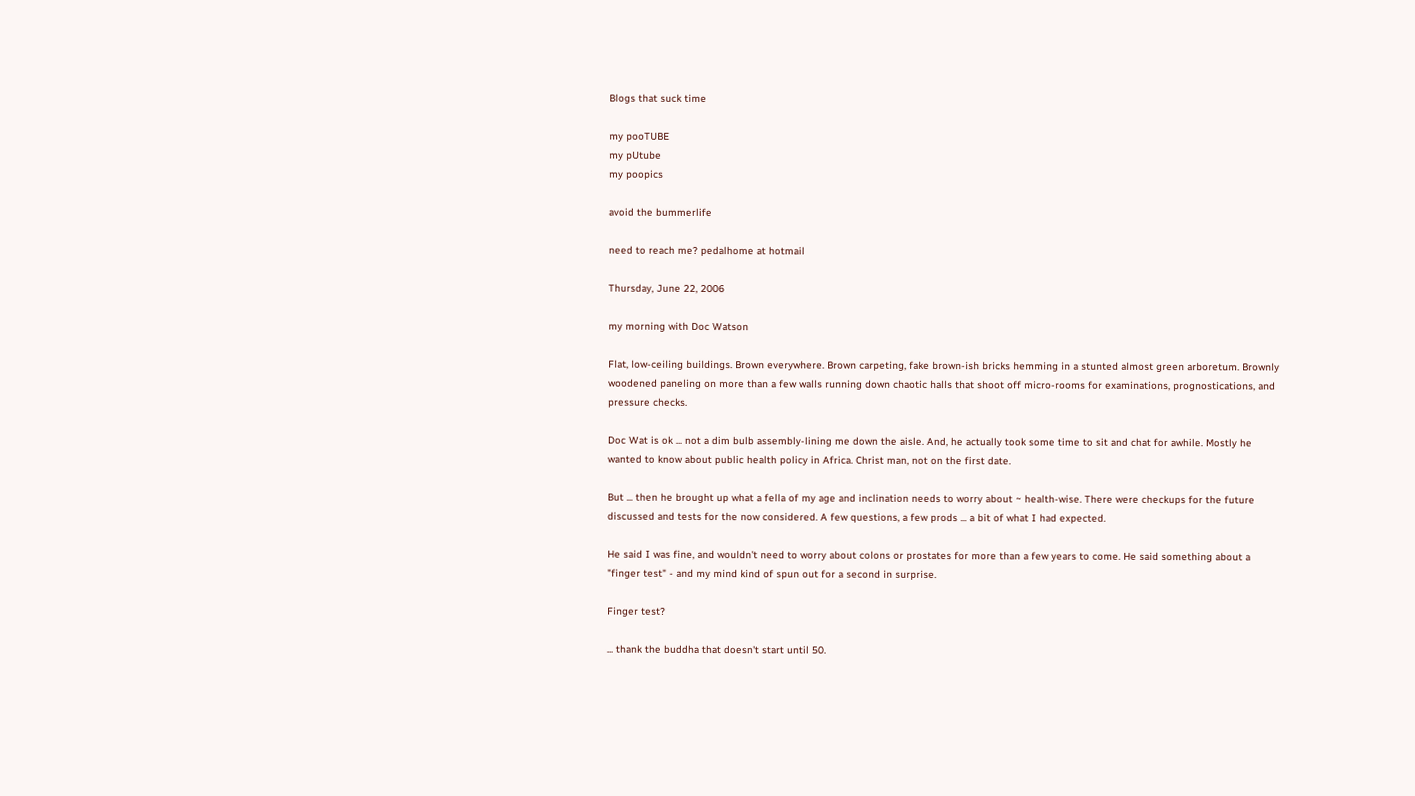Blogs that suck time

my pooTUBE
my pUtube
my poopics

avoid the bummerlife

need to reach me? pedalhome at hotmail

Thursday, June 22, 2006

my morning with Doc Watson

Flat, low-ceiling buildings. Brown everywhere. Brown carpeting, fake brown-ish bricks hemming in a stunted almost green arboretum. Brownly woodened paneling on more than a few walls running down chaotic halls that shoot off micro-rooms for examinations, prognostications, and pressure checks.

Doc Wat is ok ... not a dim bulb assembly-lining me down the aisle. And, he actually took some time to sit and chat for awhile. Mostly he wanted to know about public health policy in Africa. Christ man, not on the first date.

But ... then he brought up what a fella of my age and inclination needs to worry about ~ health-wise. There were checkups for the future discussed and tests for the now considered. A few questions, a few prods ... a bit of what I had expected.

He said I was fine, and wouldn't need to worry about colons or prostates for more than a few years to come. He said something about a "finger test" - and my mind kind of spun out for a second in surprise.

Finger test?

... thank the buddha that doesn't start until 50.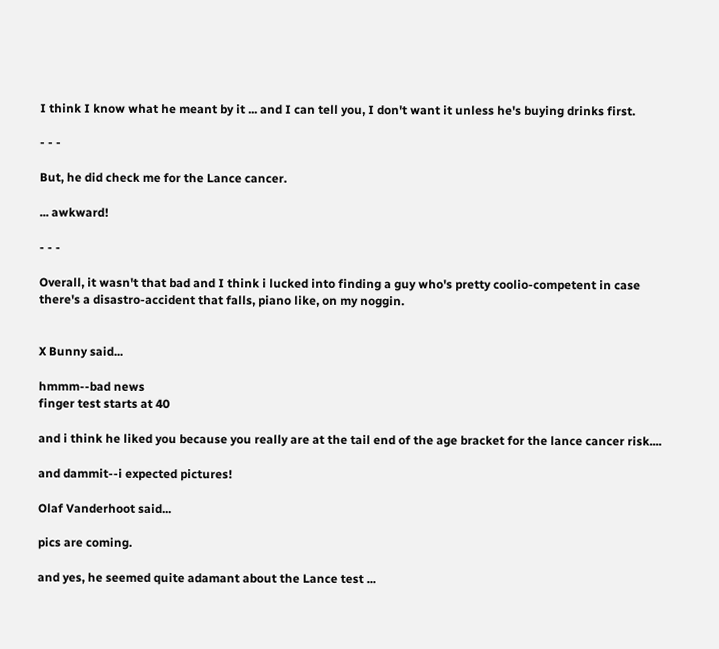I think I know what he meant by it ... and I can tell you, I don't want it unless he's buying drinks first.

- - -

But, he did check me for the Lance cancer.

... awkward!

- - -

Overall, it wasn't that bad and I think i lucked into finding a guy who's pretty coolio-competent in case there's a disastro-accident that falls, piano like, on my noggin.


X Bunny said...

hmmm--bad news
finger test starts at 40

and i think he liked you because you really are at the tail end of the age bracket for the lance cancer risk....

and dammit--i expected pictures!

Olaf Vanderhoot said...

pics are coming.

and yes, he seemed quite adamant about the Lance test ...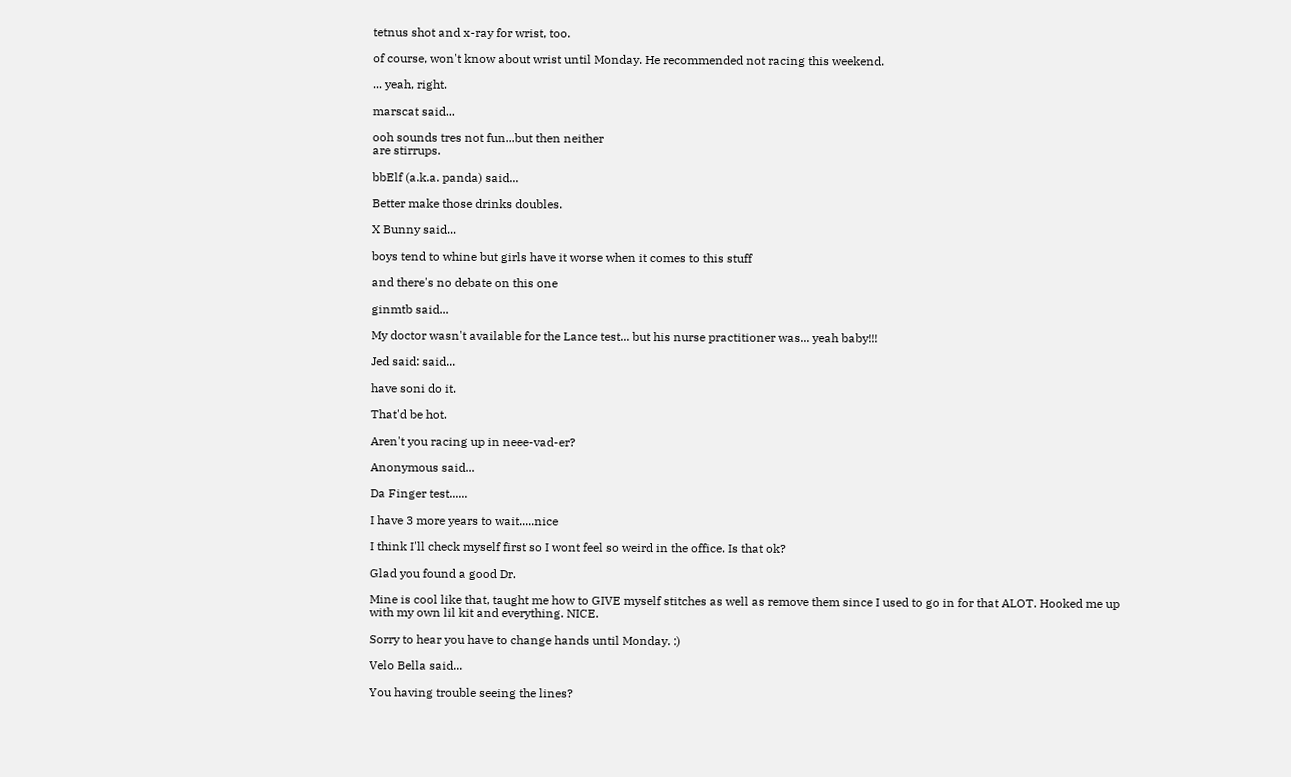tetnus shot and x-ray for wrist, too.

of course, won't know about wrist until Monday. He recommended not racing this weekend.

... yeah, right.

marscat said...

ooh sounds tres not fun...but then neither
are stirrups.

bbElf (a.k.a. panda) said...

Better make those drinks doubles.

X Bunny said...

boys tend to whine but girls have it worse when it comes to this stuff

and there's no debate on this one

ginmtb said...

My doctor wasn't available for the Lance test... but his nurse practitioner was... yeah baby!!!

Jed said: said...

have soni do it.

That'd be hot.

Aren't you racing up in neee-vad-er?

Anonymous said...

Da Finger test......

I have 3 more years to wait.....nice

I think I'll check myself first so I wont feel so weird in the office. Is that ok?

Glad you found a good Dr.

Mine is cool like that, taught me how to GIVE myself stitches as well as remove them since I used to go in for that ALOT. Hooked me up with my own lil kit and everything. NICE.

Sorry to hear you have to change hands until Monday. :)

Velo Bella said...

You having trouble seeing the lines?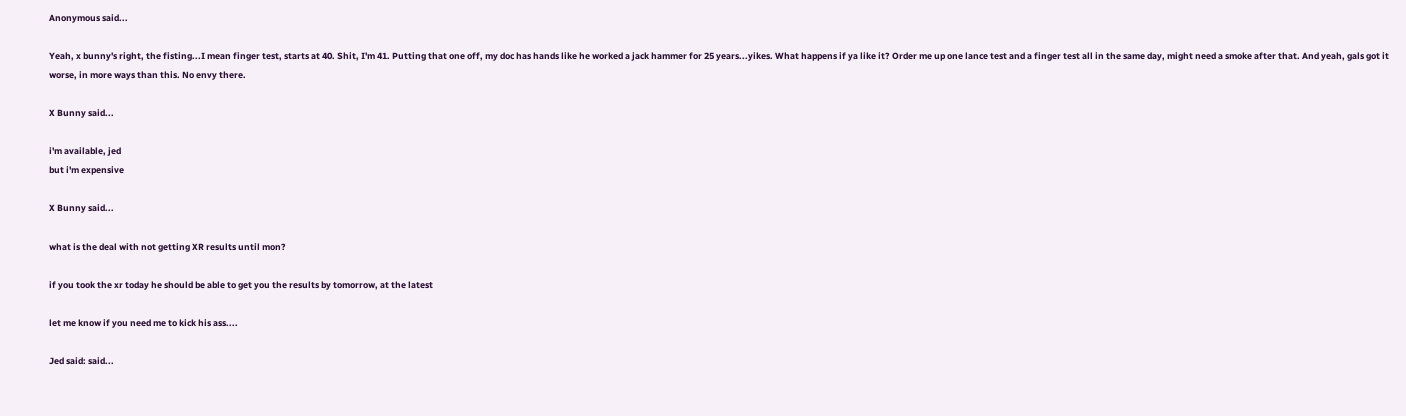Anonymous said...

Yeah, x bunny's right, the fisting...I mean finger test, starts at 40. Shit, I'm 41. Putting that one off, my doc has hands like he worked a jack hammer for 25 years...yikes. What happens if ya like it? Order me up one lance test and a finger test all in the same day, might need a smoke after that. And yeah, gals got it worse, in more ways than this. No envy there.

X Bunny said...

i'm available, jed
but i'm expensive

X Bunny said...

what is the deal with not getting XR results until mon?

if you took the xr today he should be able to get you the results by tomorrow, at the latest

let me know if you need me to kick his ass....

Jed said: said...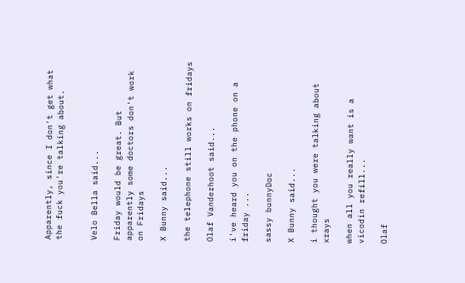Apparently, since I don't get what the fuck you're talking about.


Velo Bella said...

Friday would be great. But apparently some doctors don't work on Fridays

X Bunny said...

the telephone still works on fridays

Olaf Vanderhoot said...

i've heard you on the phone on a friday ...

sassy bunnyDoc

X Bunny said...

i thought you were talking about xrays

when all you really want is a vicodin refill...

Olaf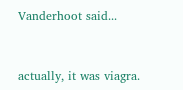Vanderhoot said...


actually, it was viagra.